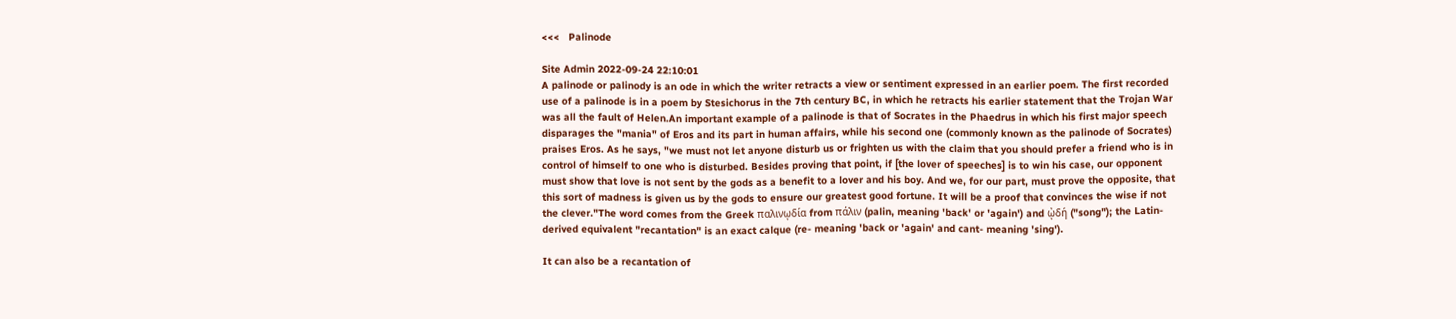<<<   Palinode

Site Admin 2022-09-24 22:10:01
A palinode or palinody is an ode in which the writer retracts a view or sentiment expressed in an earlier poem. The first recorded use of a palinode is in a poem by Stesichorus in the 7th century BC, in which he retracts his earlier statement that the Trojan War was all the fault of Helen.An important example of a palinode is that of Socrates in the Phaedrus in which his first major speech disparages the "mania" of Eros and its part in human affairs, while his second one (commonly known as the palinode of Socrates) praises Eros. As he says, "we must not let anyone disturb us or frighten us with the claim that you should prefer a friend who is in control of himself to one who is disturbed. Besides proving that point, if [the lover of speeches] is to win his case, our opponent must show that love is not sent by the gods as a benefit to a lover and his boy. And we, for our part, must prove the opposite, that this sort of madness is given us by the gods to ensure our greatest good fortune. It will be a proof that convinces the wise if not the clever."The word comes from the Greek παλινῳδία from πάλιν (palin, meaning 'back' or 'again') and ᾠδή ("song"); the Latin-derived equivalent "recantation" is an exact calque (re- meaning 'back or 'again' and cant- meaning 'sing').

It can also be a recantation of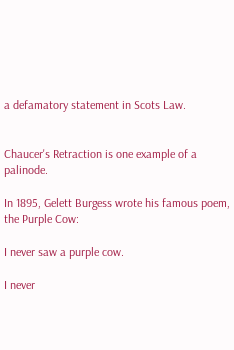a defamatory statement in Scots Law.


Chaucer's Retraction is one example of a palinode.

In 1895, Gelett Burgess wrote his famous poem, the Purple Cow:

I never saw a purple cow.

I never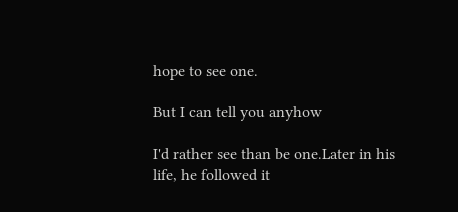hope to see one.

But I can tell you anyhow

I'd rather see than be one.Later in his life, he followed it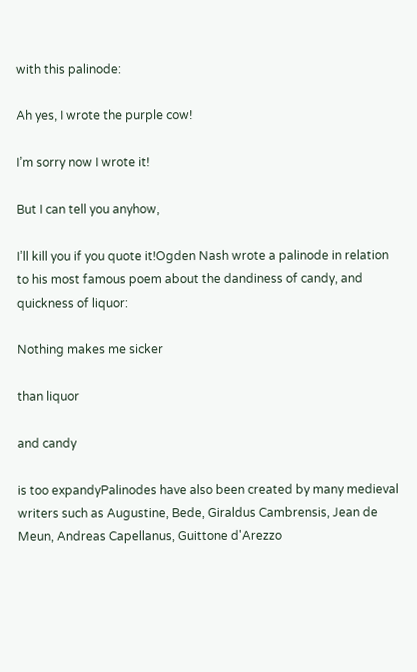with this palinode:

Ah yes, I wrote the purple cow!

I’m sorry now I wrote it!

But I can tell you anyhow,

I’ll kill you if you quote it!Ogden Nash wrote a palinode in relation to his most famous poem about the dandiness of candy, and quickness of liquor:

Nothing makes me sicker

than liquor

and candy

is too expandyPalinodes have also been created by many medieval writers such as Augustine, Bede, Giraldus Cambrensis, Jean de Meun, Andreas Capellanus, Guittone d'Arezzo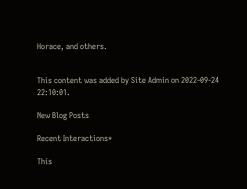Horace, and others.


This content was added by Site Admin on 2022-09-24 22:10:01.

New Blog Posts

Recent Interactions*

This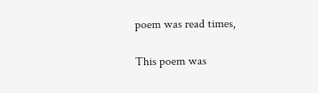poem was read times,

This poem was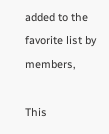added to the favorite list by members,

This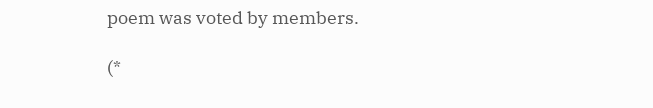poem was voted by members.

(*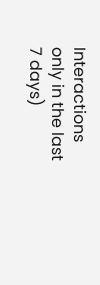Interactions only in the last 7 days)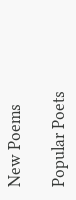New Poems

Popular Poets